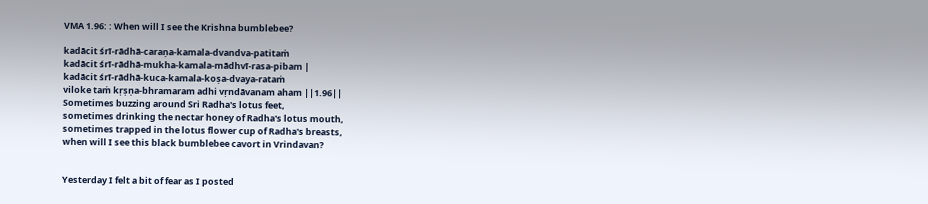VMA 1.96: : When will I see the Krishna bumblebee?

kadācit śrī-rādhā-caraṇa-kamala-dvandva-patitaṁ
kadācit śrī-rādhā-mukha-kamala-mādhvī-rasa-pibam |
kadācit śrī-rādhā-kuca-kamala-koṣa-dvaya-rataṁ
viloke taṁ kṛṣṇa-bhramaram adhi vṛndāvanam aham ||1.96||
Sometimes buzzing around Sri Radha's lotus feet,
sometimes drinking the nectar honey of Radha's lotus mouth,
sometimes trapped in the lotus flower cup of Radha's breasts,
when will I see this black bumblebee cavort in Vrindavan?


Yesterday I felt a bit of fear as I posted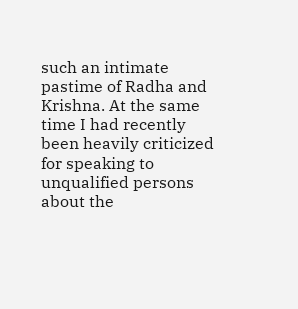such an intimate pastime of Radha and Krishna. At the same time I had recently been heavily criticized for speaking to unqualified persons about the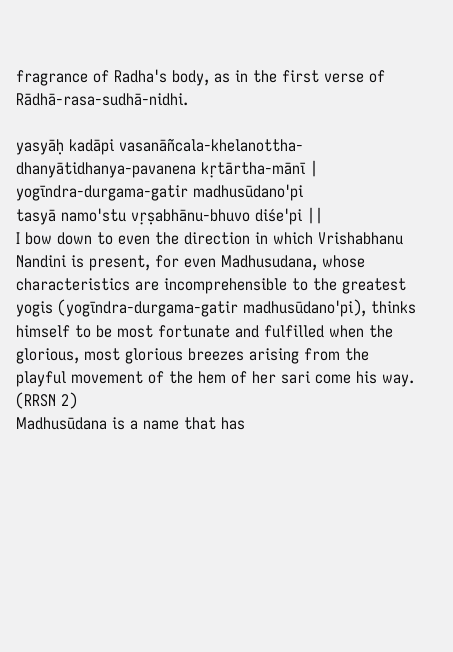fragrance of Radha's body, as in the first verse of Rādhā-rasa-sudhā-nidhi.

yasyāḥ kadāpi vasanāñcala-khelanottha-
dhanyātidhanya-pavanena kṛtārtha-mānī |
yogīndra-durgama-gatir madhusūdano'pi
tasyā namo'stu vṛṣabhānu-bhuvo diśe'pi ||
I bow down to even the direction in which Vrishabhanu Nandini is present, for even Madhusudana, whose characteristics are incomprehensible to the greatest yogis (yogīndra-durgama-gatir madhusūdano'pi), thinks himself to be most fortunate and fulfilled when the glorious, most glorious breezes arising from the playful movement of the hem of her sari come his way. (RRSN 2)
Madhusūdana is a name that has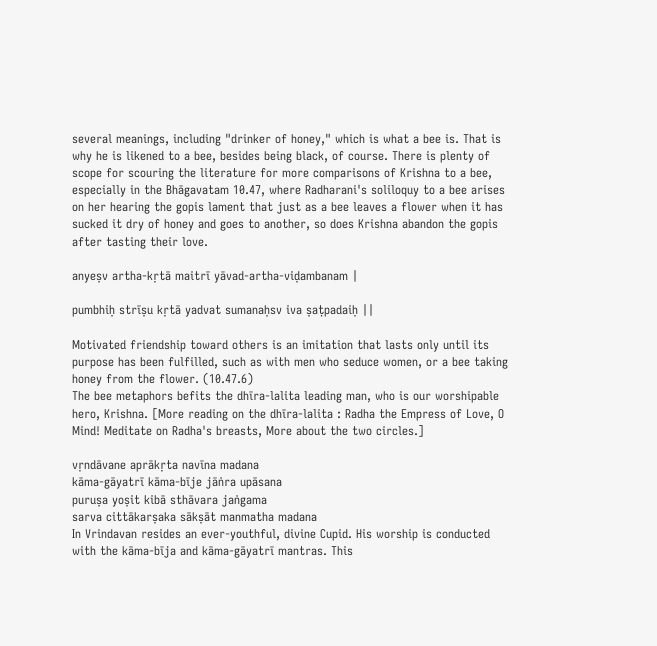several meanings, including "drinker of honey," which is what a bee is. That is why he is likened to a bee, besides being black, of course. There is plenty of scope for scouring the literature for more comparisons of Krishna to a bee, especially in the Bhāgavatam 10.47, where Radharani's soliloquy to a bee arises on her hearing the gopis lament that just as a bee leaves a flower when it has sucked it dry of honey and goes to another, so does Krishna abandon the gopis after tasting their love.

anyeṣv artha-kṛtā maitrī yāvad-artha-viḍambanam |

pumbhiḥ strīṣu kṛtā yadvat sumanaḥsv iva ṣaṭpadaiḥ ||

Motivated friendship toward others is an imitation that lasts only until its purpose has been fulfilled, such as with men who seduce women, or a bee taking honey from the flower. (10.47.6)
The bee metaphors befits the dhīra-lalita leading man, who is our worshipable hero, Krishna. [More reading on the dhīra-lalita : Radha the Empress of Love, O Mind! Meditate on Radha's breasts, More about the two circles.]

vṛndāvane aprākṛta navīna madana
kāma-gāyatrī kāma-bīje jāṅra upāsana
puruṣa yoṣit kibā sthāvara jaṅgama
sarva cittākarṣaka sākṣāt manmatha madana
In Vrindavan resides an ever-youthful, divine Cupid. His worship is conducted with the kāma-bīja and kāma-gāyatrī mantras. This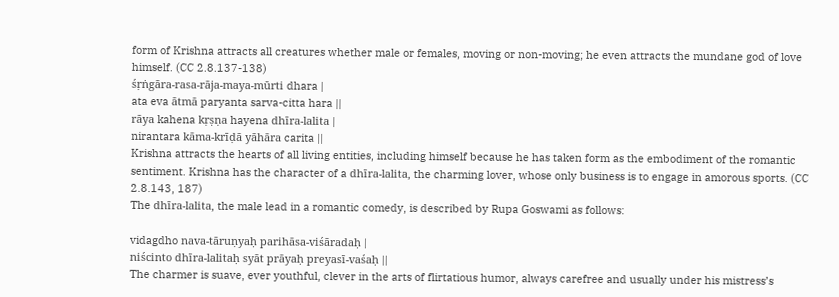form of Krishna attracts all creatures whether male or females, moving or non-moving; he even attracts the mundane god of love himself. (CC 2.8.137-138)
śṛṅgāra-rasa-rāja-maya-mūrti dhara |
ata eva ātmā paryanta sarva-citta hara ||
rāya kahena kṛṣṇa hayena dhīra-lalita |
nirantara kāma-krīḍā yāhāra carita ||
Krishna attracts the hearts of all living entities, including himself because he has taken form as the embodiment of the romantic sentiment. Krishna has the character of a dhīra-lalita, the charming lover, whose only business is to engage in amorous sports. (CC 2.8.143, 187)
The dhīra-lalita, the male lead in a romantic comedy, is described by Rupa Goswami as follows:

vidagdho nava-tāruṇyaḥ parihāsa-viśāradaḥ |
niścinto dhīra-lalitaḥ syāt prāyaḥ preyasī-vaśaḥ ||
The charmer is suave, ever youthful, clever in the arts of flirtatious humor, always carefree and usually under his mistress’s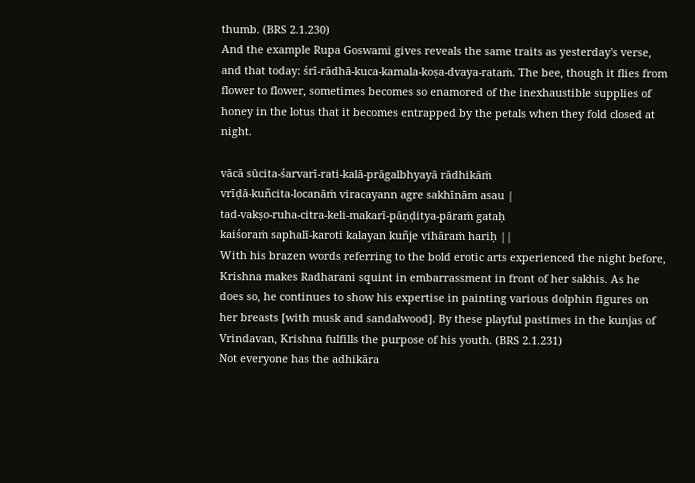thumb. (BRS 2.1.230)
And the example Rupa Goswami gives reveals the same traits as yesterday's verse, and that today: śrī-rādhā-kuca-kamala-koṣa-dvaya-rataṁ. The bee, though it flies from flower to flower, sometimes becomes so enamored of the inexhaustible supplies of honey in the lotus that it becomes entrapped by the petals when they fold closed at night.

vācā sūcita-śarvarī-rati-kalā-prāgalbhyayā rādhikāṁ
vrīḍā-kuñcita-locanāṁ viracayann agre sakhīnām asau |
tad-vakṣo-ruha-citra-keli-makarī-pāṇḍitya-pāraṁ gataḥ
kaiśoraṁ saphalī-karoti kalayan kuñje vihāraṁ hariḥ ||
With his brazen words referring to the bold erotic arts experienced the night before, Krishna makes Radharani squint in embarrassment in front of her sakhis. As he does so, he continues to show his expertise in painting various dolphin figures on her breasts [with musk and sandalwood]. By these playful pastimes in the kunjas of Vrindavan, Krishna fulfills the purpose of his youth. (BRS 2.1.231)
Not everyone has the adhikāra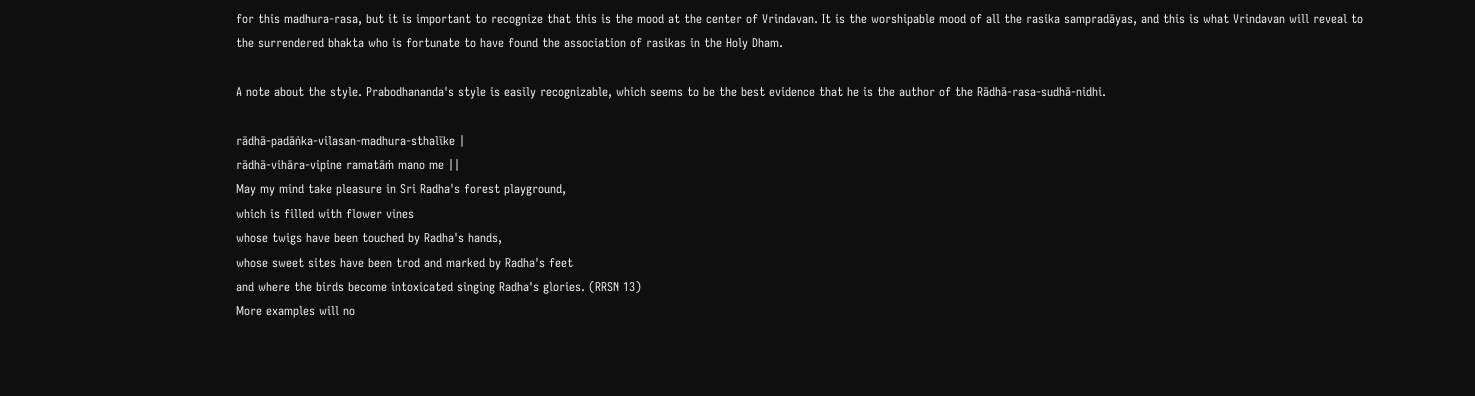for this madhura-rasa, but it is important to recognize that this is the mood at the center of Vrindavan. It is the worshipable mood of all the rasika sampradāyas, and this is what Vrindavan will reveal to the surrendered bhakta who is fortunate to have found the association of rasikas in the Holy Dham.

A note about the style. Prabodhananda's style is easily recognizable, which seems to be the best evidence that he is the author of the Rādhā-rasa-sudhā-nidhi.

rādhā-padāṅka-vilasan-madhura-sthalīke |
rādhā-vihāra-vipine ramatāṁ mano me ||
May my mind take pleasure in Sri Radha's forest playground,
which is filled with flower vines
whose twigs have been touched by Radha's hands,
whose sweet sites have been trod and marked by Radha's feet
and where the birds become intoxicated singing Radha's glories. (RRSN 13)
More examples will no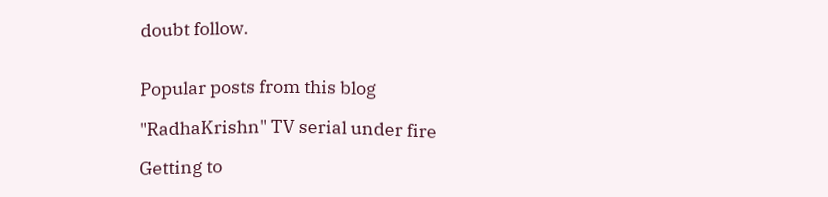doubt follow.


Popular posts from this blog

"RadhaKrishn" TV serial under fire

Getting to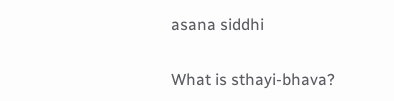asana siddhi

What is sthayi-bhava?